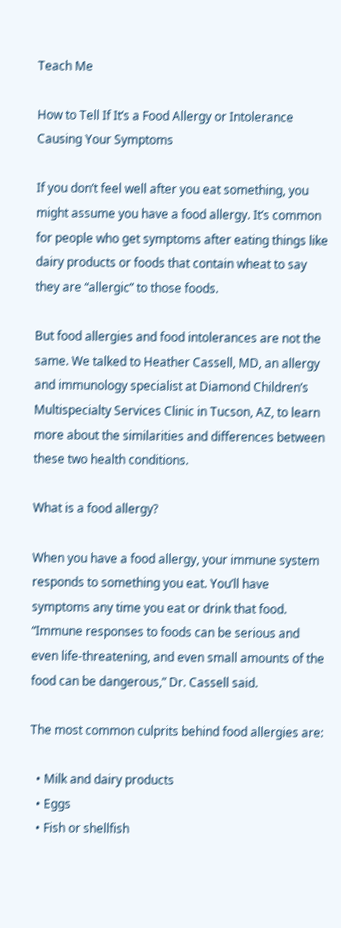Teach Me

How to Tell If It’s a Food Allergy or Intolerance Causing Your Symptoms

If you don’t feel well after you eat something, you might assume you have a food allergy. It’s common for people who get symptoms after eating things like dairy products or foods that contain wheat to say they are “allergic” to those foods.

But food allergies and food intolerances are not the same. We talked to Heather Cassell, MD, an allergy and immunology specialist at Diamond Children’s Multispecialty Services Clinic in Tucson, AZ, to learn more about the similarities and differences between these two health conditions.

What is a food allergy?

When you have a food allergy, your immune system responds to something you eat. You’ll have symptoms any time you eat or drink that food. “Immune responses to foods can be serious and even life-threatening, and even small amounts of the food can be dangerous,” Dr. Cassell said.

The most common culprits behind food allergies are:

  • Milk and dairy products
  • Eggs
  • Fish or shellfish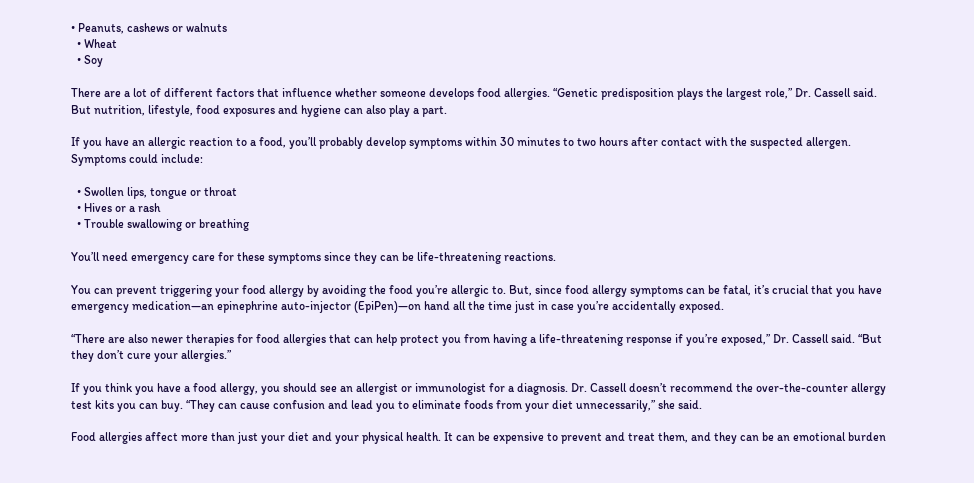• Peanuts, cashews or walnuts
  • Wheat
  • Soy

There are a lot of different factors that influence whether someone develops food allergies. “Genetic predisposition plays the largest role,” Dr. Cassell said. But nutrition, lifestyle, food exposures and hygiene can also play a part.

If you have an allergic reaction to a food, you’ll probably develop symptoms within 30 minutes to two hours after contact with the suspected allergen. Symptoms could include:

  • Swollen lips, tongue or throat
  • Hives or a rash
  • Trouble swallowing or breathing

You’ll need emergency care for these symptoms since they can be life-threatening reactions.

You can prevent triggering your food allergy by avoiding the food you’re allergic to. But, since food allergy symptoms can be fatal, it’s crucial that you have emergency medication—an epinephrine auto-injector (EpiPen)—on hand all the time just in case you’re accidentally exposed.

“There are also newer therapies for food allergies that can help protect you from having a life-threatening response if you’re exposed,” Dr. Cassell said. “But they don’t cure your allergies.”

If you think you have a food allergy, you should see an allergist or immunologist for a diagnosis. Dr. Cassell doesn’t recommend the over-the-counter allergy test kits you can buy. “They can cause confusion and lead you to eliminate foods from your diet unnecessarily,” she said.

Food allergies affect more than just your diet and your physical health. It can be expensive to prevent and treat them, and they can be an emotional burden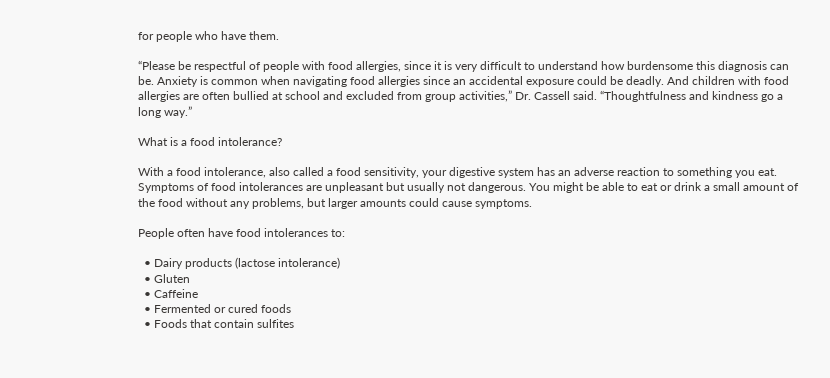for people who have them.

“Please be respectful of people with food allergies, since it is very difficult to understand how burdensome this diagnosis can be. Anxiety is common when navigating food allergies since an accidental exposure could be deadly. And children with food allergies are often bullied at school and excluded from group activities,” Dr. Cassell said. “Thoughtfulness and kindness go a long way.”

What is a food intolerance?

With a food intolerance, also called a food sensitivity, your digestive system has an adverse reaction to something you eat. Symptoms of food intolerances are unpleasant but usually not dangerous. You might be able to eat or drink a small amount of the food without any problems, but larger amounts could cause symptoms.

People often have food intolerances to:

  • Dairy products (lactose intolerance)
  • Gluten
  • Caffeine
  • Fermented or cured foods
  • Foods that contain sulfites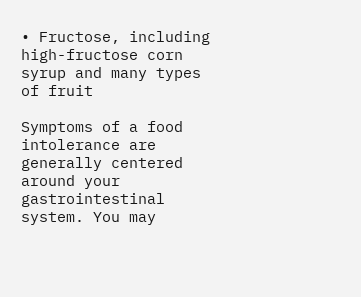• Fructose, including high-fructose corn syrup and many types of fruit

Symptoms of a food intolerance are generally centered around your gastrointestinal system. You may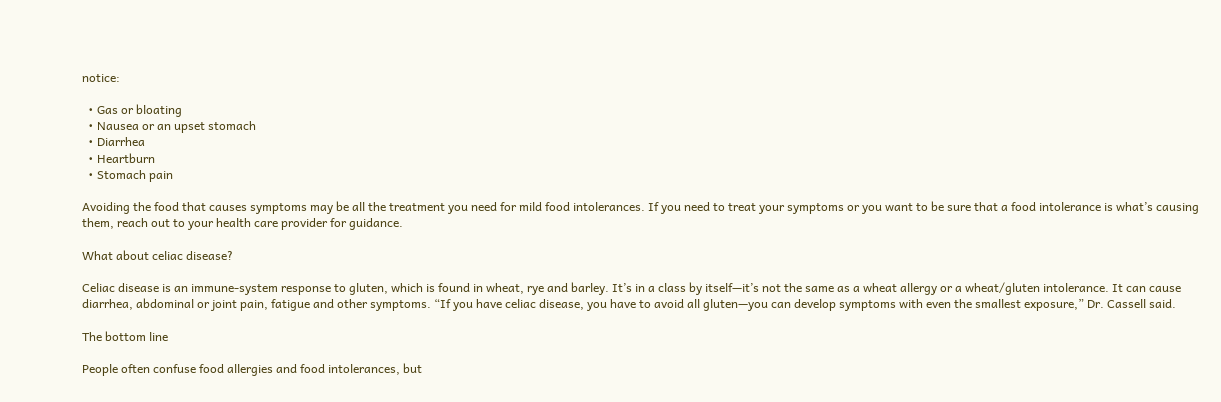notice:

  • Gas or bloating
  • Nausea or an upset stomach
  • Diarrhea
  • Heartburn
  • Stomach pain

Avoiding the food that causes symptoms may be all the treatment you need for mild food intolerances. If you need to treat your symptoms or you want to be sure that a food intolerance is what’s causing them, reach out to your health care provider for guidance.

What about celiac disease?

Celiac disease is an immune-system response to gluten, which is found in wheat, rye and barley. It’s in a class by itself—it’s not the same as a wheat allergy or a wheat/gluten intolerance. It can cause diarrhea, abdominal or joint pain, fatigue and other symptoms. “If you have celiac disease, you have to avoid all gluten—you can develop symptoms with even the smallest exposure,” Dr. Cassell said.

The bottom line

People often confuse food allergies and food intolerances, but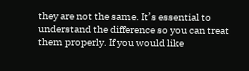they are not the same. It’s essential to understand the difference so you can treat them properly. If you would like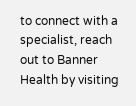to connect with a specialist, reach out to Banner Health by visiting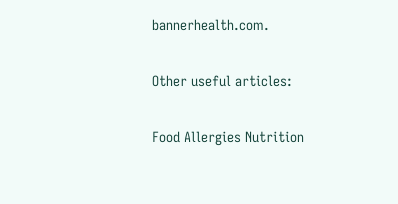bannerhealth.com.

Other useful articles:

Food Allergies Nutrition